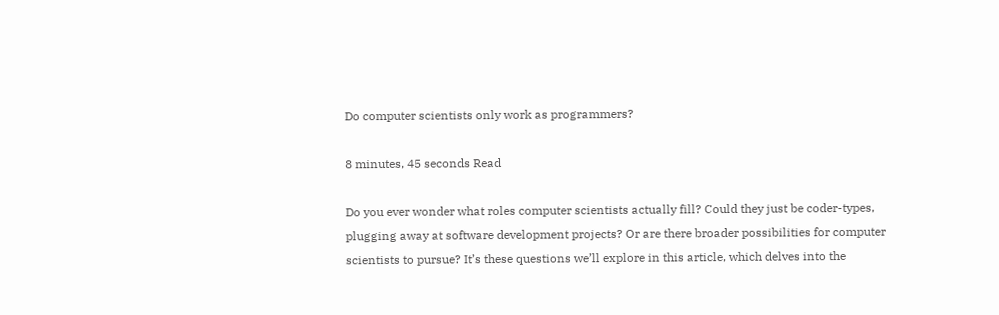Do computer scientists only work as programmers?

8 minutes, 45 seconds Read

Do you ever wonder what roles computer scientists actually fill? Could they just be coder-types, plugging away at software development projects? Or are there broader possibilities for computer scientists to pursue? It’s these questions we’ll explore in this article, which delves into the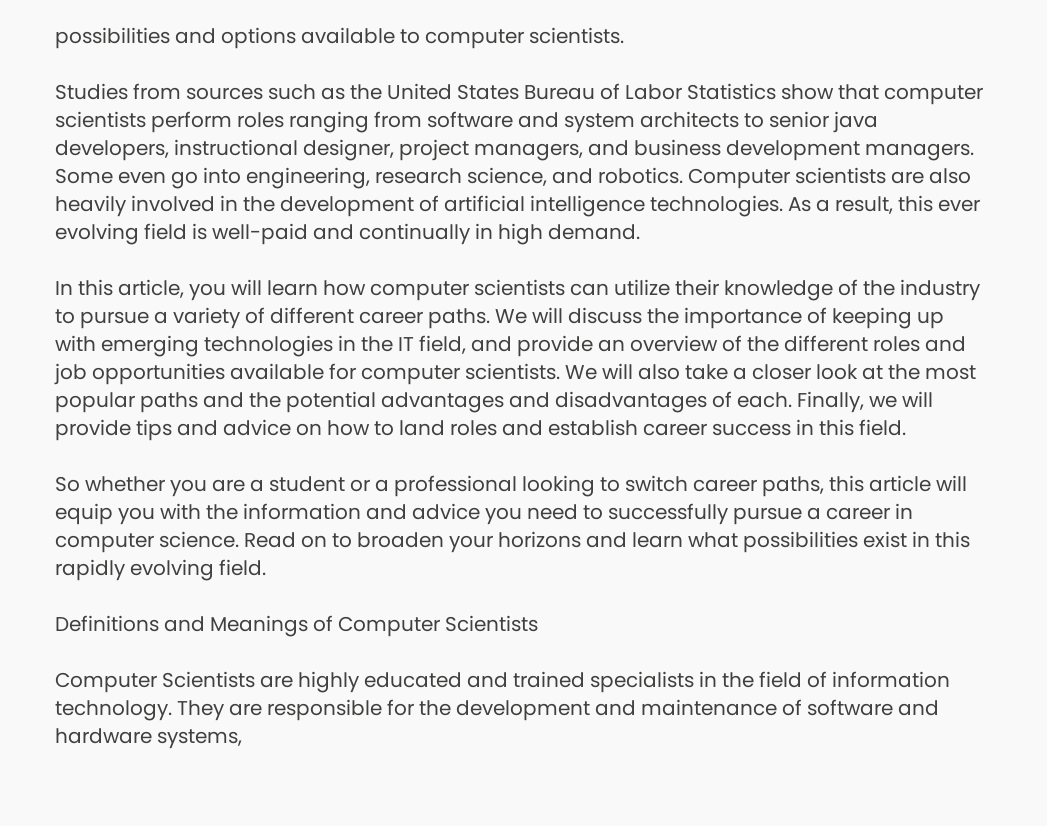possibilities and options available to computer scientists.

Studies from sources such as the United States Bureau of Labor Statistics show that computer scientists perform roles ranging from software and system architects to senior java developers, instructional designer, project managers, and business development managers. Some even go into engineering, research science, and robotics. Computer scientists are also heavily involved in the development of artificial intelligence technologies. As a result, this ever evolving field is well-paid and continually in high demand.

In this article, you will learn how computer scientists can utilize their knowledge of the industry to pursue a variety of different career paths. We will discuss the importance of keeping up with emerging technologies in the IT field, and provide an overview of the different roles and job opportunities available for computer scientists. We will also take a closer look at the most popular paths and the potential advantages and disadvantages of each. Finally, we will provide tips and advice on how to land roles and establish career success in this field.

So whether you are a student or a professional looking to switch career paths, this article will equip you with the information and advice you need to successfully pursue a career in computer science. Read on to broaden your horizons and learn what possibilities exist in this rapidly evolving field.

Definitions and Meanings of Computer Scientists

Computer Scientists are highly educated and trained specialists in the field of information technology. They are responsible for the development and maintenance of software and hardware systems,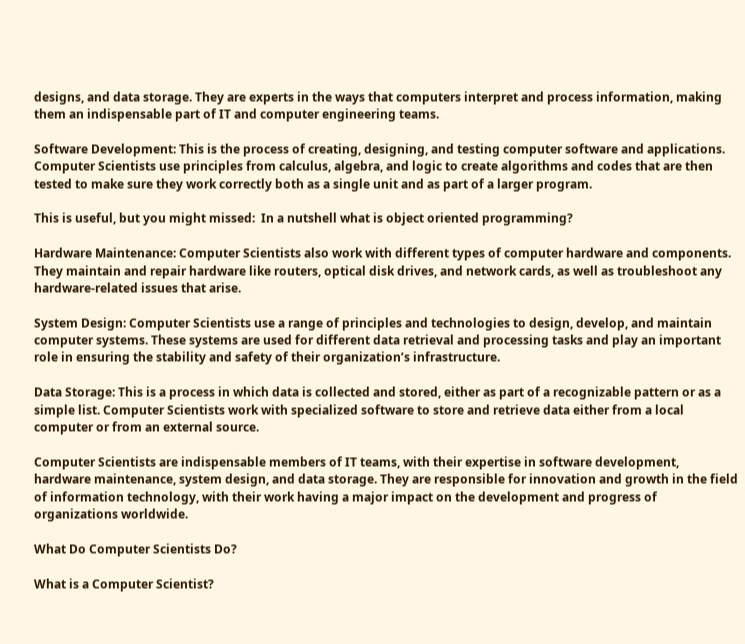designs, and data storage. They are experts in the ways that computers interpret and process information, making them an indispensable part of IT and computer engineering teams.

Software Development: This is the process of creating, designing, and testing computer software and applications. Computer Scientists use principles from calculus, algebra, and logic to create algorithms and codes that are then tested to make sure they work correctly both as a single unit and as part of a larger program.

This is useful, but you might missed:  In a nutshell what is object oriented programming?

Hardware Maintenance: Computer Scientists also work with different types of computer hardware and components. They maintain and repair hardware like routers, optical disk drives, and network cards, as well as troubleshoot any hardware-related issues that arise.

System Design: Computer Scientists use a range of principles and technologies to design, develop, and maintain computer systems. These systems are used for different data retrieval and processing tasks and play an important role in ensuring the stability and safety of their organization’s infrastructure.

Data Storage: This is a process in which data is collected and stored, either as part of a recognizable pattern or as a simple list. Computer Scientists work with specialized software to store and retrieve data either from a local computer or from an external source.

Computer Scientists are indispensable members of IT teams, with their expertise in software development, hardware maintenance, system design, and data storage. They are responsible for innovation and growth in the field of information technology, with their work having a major impact on the development and progress of organizations worldwide.

What Do Computer Scientists Do?

What is a Computer Scientist?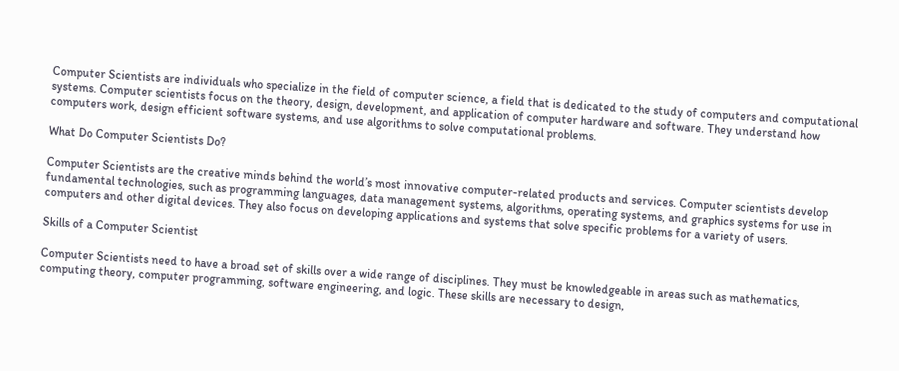Computer Scientists are individuals who specialize in the field of computer science, a field that is dedicated to the study of computers and computational systems. Computer scientists focus on the theory, design, development, and application of computer hardware and software. They understand how computers work, design efficient software systems, and use algorithms to solve computational problems.

What Do Computer Scientists Do?

Computer Scientists are the creative minds behind the world’s most innovative computer-related products and services. Computer scientists develop fundamental technologies, such as programming languages, data management systems, algorithms, operating systems, and graphics systems for use in computers and other digital devices. They also focus on developing applications and systems that solve specific problems for a variety of users.

Skills of a Computer Scientist

Computer Scientists need to have a broad set of skills over a wide range of disciplines. They must be knowledgeable in areas such as mathematics, computing theory, computer programming, software engineering, and logic. These skills are necessary to design,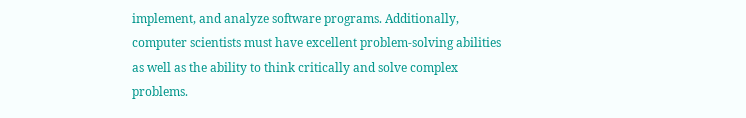implement, and analyze software programs. Additionally, computer scientists must have excellent problem-solving abilities as well as the ability to think critically and solve complex problems.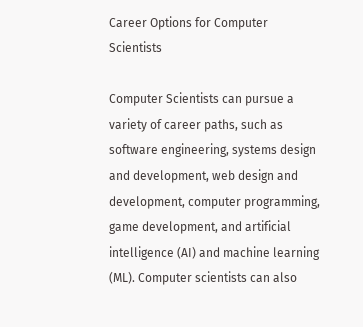Career Options for Computer Scientists

Computer Scientists can pursue a variety of career paths, such as software engineering, systems design and development, web design and development, computer programming, game development, and artificial intelligence (AI) and machine learning (ML). Computer scientists can also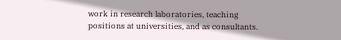work in research laboratories, teaching positions at universities, and as consultants.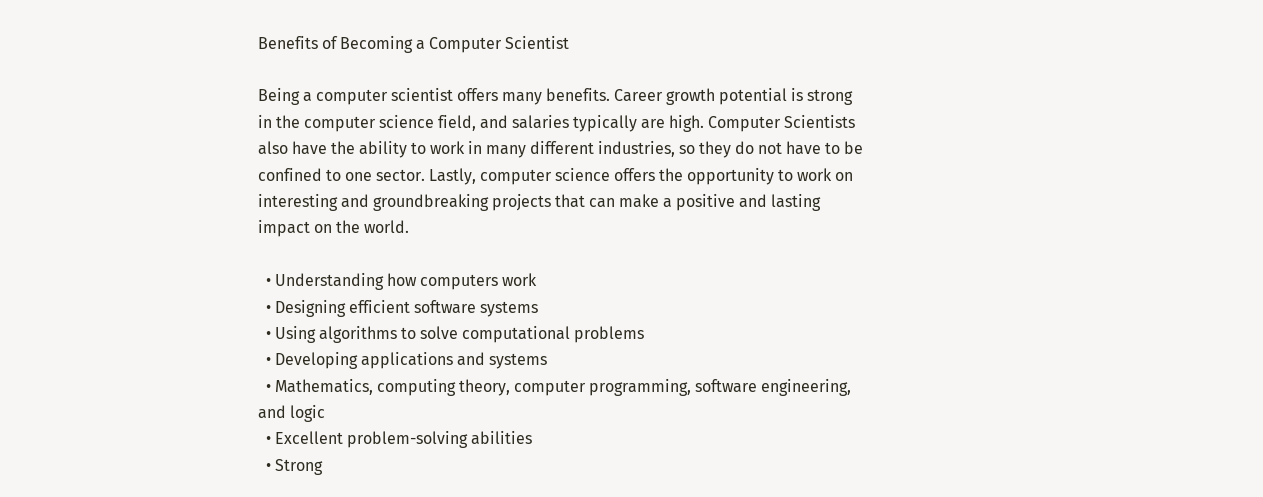Benefits of Becoming a Computer Scientist

Being a computer scientist offers many benefits. Career growth potential is strong in the computer science field, and salaries typically are high. Computer Scientists also have the ability to work in many different industries, so they do not have to be confined to one sector. Lastly, computer science offers the opportunity to work on interesting and groundbreaking projects that can make a positive and lasting impact on the world.

  • Understanding how computers work
  • Designing efficient software systems
  • Using algorithms to solve computational problems
  • Developing applications and systems
  • Mathematics, computing theory, computer programming, software engineering, and logic
  • Excellent problem-solving abilities
  • Strong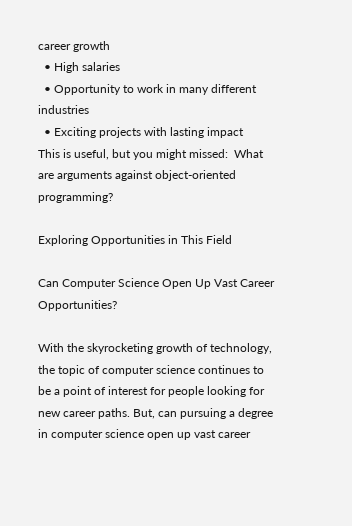career growth
  • High salaries
  • Opportunity to work in many different industries
  • Exciting projects with lasting impact
This is useful, but you might missed:  What are arguments against object-oriented programming?

Exploring Opportunities in This Field

Can Computer Science Open Up Vast Career Opportunities?

With the skyrocketing growth of technology, the topic of computer science continues to be a point of interest for people looking for new career paths. But, can pursuing a degree in computer science open up vast career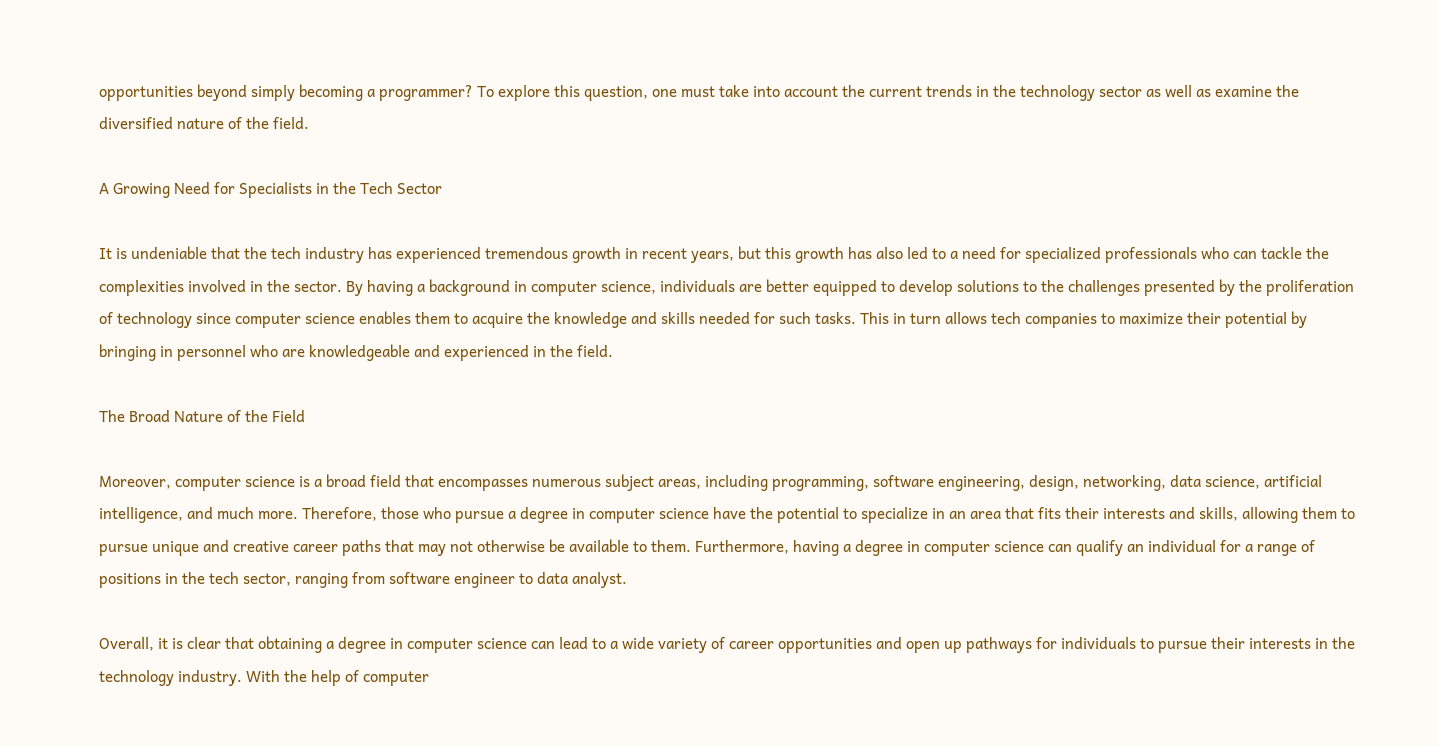opportunities beyond simply becoming a programmer? To explore this question, one must take into account the current trends in the technology sector as well as examine the diversified nature of the field.

A Growing Need for Specialists in the Tech Sector

It is undeniable that the tech industry has experienced tremendous growth in recent years, but this growth has also led to a need for specialized professionals who can tackle the complexities involved in the sector. By having a background in computer science, individuals are better equipped to develop solutions to the challenges presented by the proliferation of technology since computer science enables them to acquire the knowledge and skills needed for such tasks. This in turn allows tech companies to maximize their potential by bringing in personnel who are knowledgeable and experienced in the field.

The Broad Nature of the Field

Moreover, computer science is a broad field that encompasses numerous subject areas, including programming, software engineering, design, networking, data science, artificial intelligence, and much more. Therefore, those who pursue a degree in computer science have the potential to specialize in an area that fits their interests and skills, allowing them to pursue unique and creative career paths that may not otherwise be available to them. Furthermore, having a degree in computer science can qualify an individual for a range of positions in the tech sector, ranging from software engineer to data analyst.

Overall, it is clear that obtaining a degree in computer science can lead to a wide variety of career opportunities and open up pathways for individuals to pursue their interests in the technology industry. With the help of computer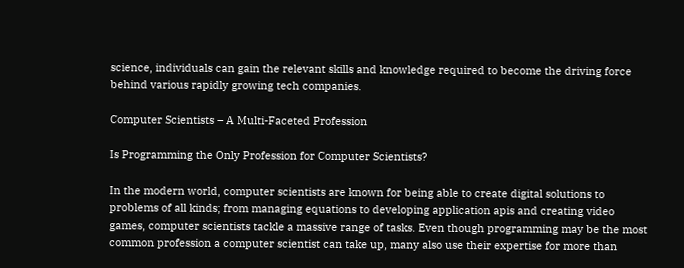science, individuals can gain the relevant skills and knowledge required to become the driving force behind various rapidly growing tech companies.

Computer Scientists – A Multi-Faceted Profession

Is Programming the Only Profession for Computer Scientists?

In the modern world, computer scientists are known for being able to create digital solutions to problems of all kinds; from managing equations to developing application apis and creating video games, computer scientists tackle a massive range of tasks. Even though programming may be the most common profession a computer scientist can take up, many also use their expertise for more than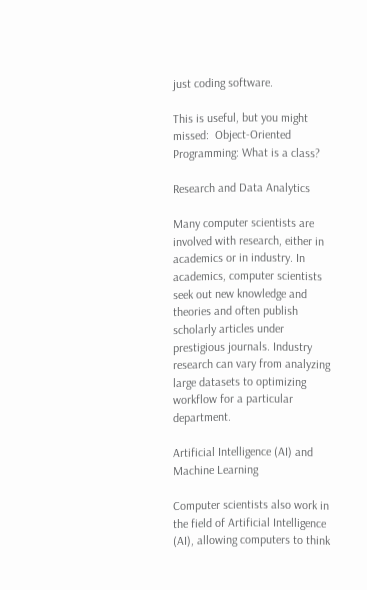just coding software.

This is useful, but you might missed:  Object-Oriented Programming: What is a class?

Research and Data Analytics

Many computer scientists are involved with research, either in academics or in industry. In academics, computer scientists seek out new knowledge and theories and often publish scholarly articles under prestigious journals. Industry research can vary from analyzing large datasets to optimizing workflow for a particular department.

Artificial Intelligence (AI) and Machine Learning

Computer scientists also work in the field of Artificial Intelligence (AI), allowing computers to think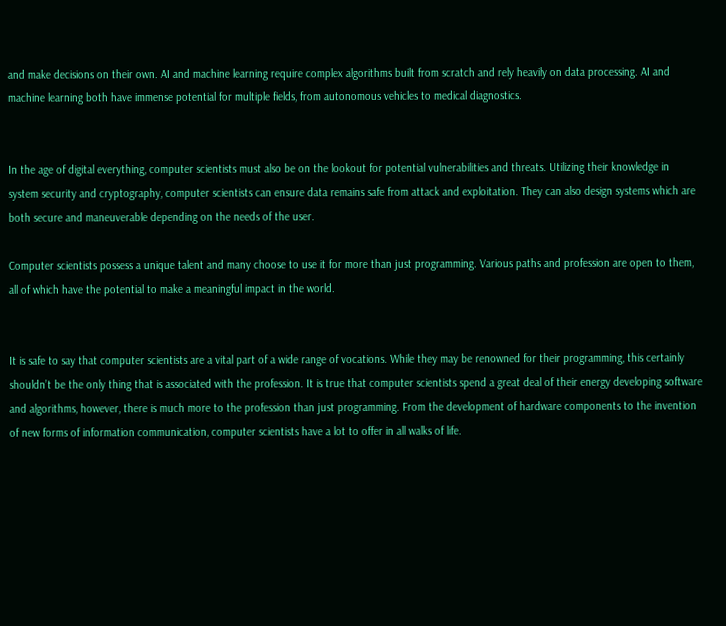and make decisions on their own. AI and machine learning require complex algorithms built from scratch and rely heavily on data processing. AI and machine learning both have immense potential for multiple fields, from autonomous vehicles to medical diagnostics.


In the age of digital everything, computer scientists must also be on the lookout for potential vulnerabilities and threats. Utilizing their knowledge in system security and cryptography, computer scientists can ensure data remains safe from attack and exploitation. They can also design systems which are both secure and maneuverable depending on the needs of the user.

Computer scientists possess a unique talent and many choose to use it for more than just programming. Various paths and profession are open to them, all of which have the potential to make a meaningful impact in the world.


It is safe to say that computer scientists are a vital part of a wide range of vocations. While they may be renowned for their programming, this certainly shouldn’t be the only thing that is associated with the profession. It is true that computer scientists spend a great deal of their energy developing software and algorithms, however, there is much more to the profession than just programming. From the development of hardware components to the invention of new forms of information communication, computer scientists have a lot to offer in all walks of life.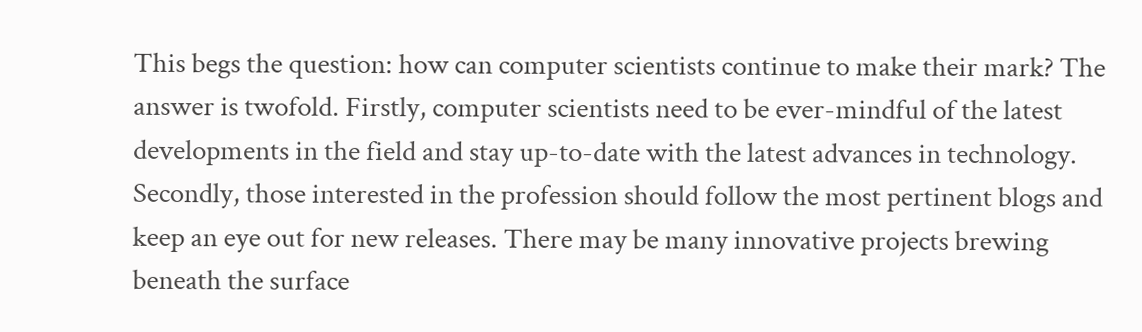This begs the question: how can computer scientists continue to make their mark? The answer is twofold. Firstly, computer scientists need to be ever-mindful of the latest developments in the field and stay up-to-date with the latest advances in technology. Secondly, those interested in the profession should follow the most pertinent blogs and keep an eye out for new releases. There may be many innovative projects brewing beneath the surface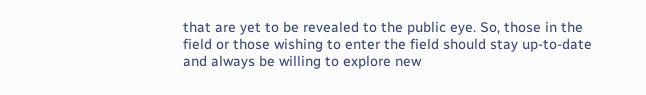that are yet to be revealed to the public eye. So, those in the field or those wishing to enter the field should stay up-to-date and always be willing to explore new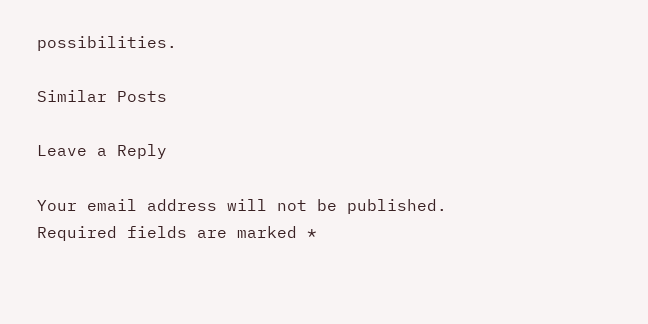possibilities.

Similar Posts

Leave a Reply

Your email address will not be published. Required fields are marked *